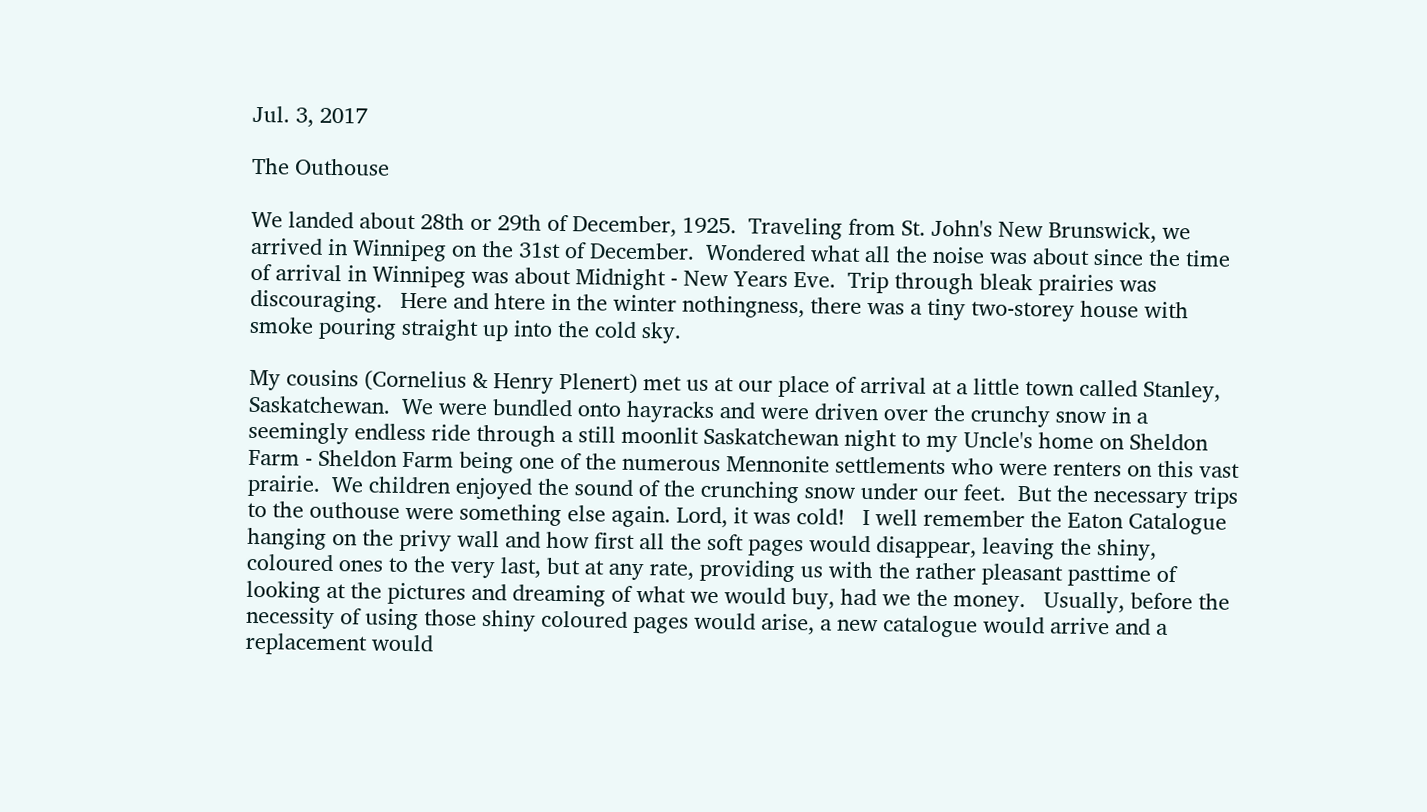Jul. 3, 2017

The Outhouse

We landed about 28th or 29th of December, 1925.  Traveling from St. John's New Brunswick, we arrived in Winnipeg on the 31st of December.  Wondered what all the noise was about since the time of arrival in Winnipeg was about Midnight - New Years Eve.  Trip through bleak prairies was discouraging.   Here and htere in the winter nothingness, there was a tiny two-storey house with smoke pouring straight up into the cold sky.

My cousins (Cornelius & Henry Plenert) met us at our place of arrival at a little town called Stanley, Saskatchewan.  We were bundled onto hayracks and were driven over the crunchy snow in a seemingly endless ride through a still moonlit Saskatchewan night to my Uncle's home on Sheldon Farm - Sheldon Farm being one of the numerous Mennonite settlements who were renters on this vast prairie.  We children enjoyed the sound of the crunching snow under our feet.  But the necessary trips to the outhouse were something else again. Lord, it was cold!   I well remember the Eaton Catalogue hanging on the privy wall and how first all the soft pages would disappear, leaving the shiny, coloured ones to the very last, but at any rate, providing us with the rather pleasant pasttime of looking at the pictures and dreaming of what we would buy, had we the money.   Usually, before the necessity of using those shiny coloured pages would arise, a new catalogue would arrive and a replacement would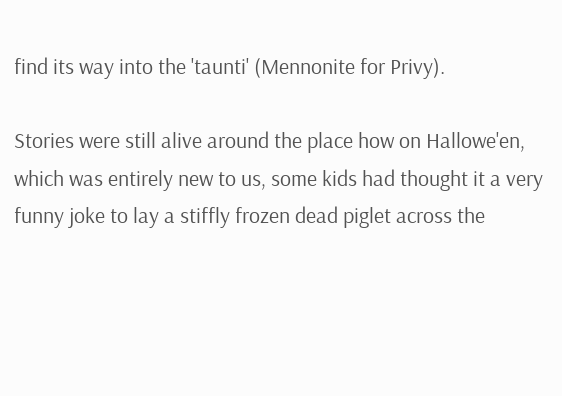find its way into the 'taunti' (Mennonite for Privy).

Stories were still alive around the place how on Hallowe'en, which was entirely new to us, some kids had thought it a very funny joke to lay a stiffly frozen dead piglet across the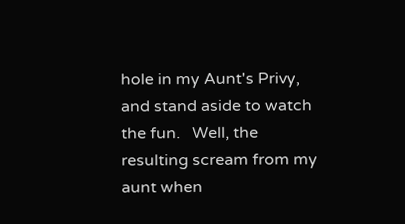hole in my Aunt's Privy, and stand aside to watch the fun.   Well, the resulting scream from my aunt when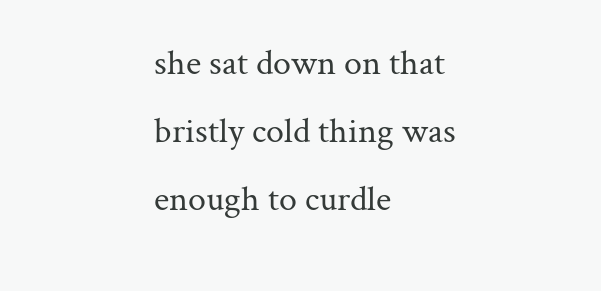she sat down on that bristly cold thing was enough to curdle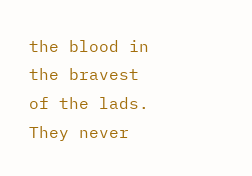the blood in the bravest of the lads.  They never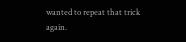wanted to repeat that trick again.